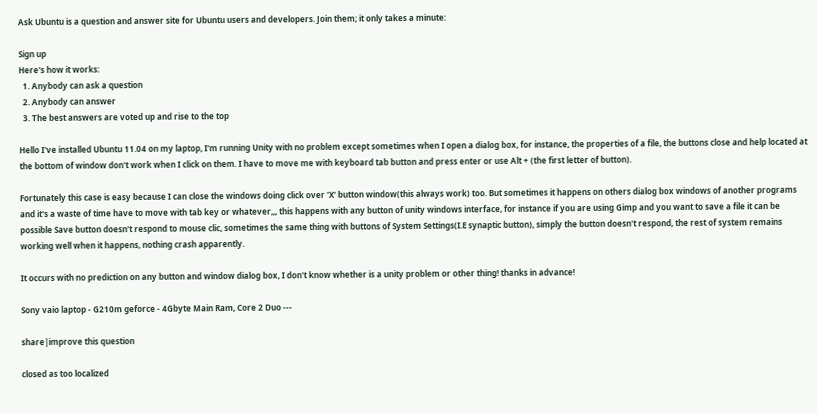Ask Ubuntu is a question and answer site for Ubuntu users and developers. Join them; it only takes a minute:

Sign up
Here's how it works:
  1. Anybody can ask a question
  2. Anybody can answer
  3. The best answers are voted up and rise to the top

Hello I've installed Ubuntu 11.04 on my laptop, I'm running Unity with no problem except sometimes when I open a dialog box, for instance, the properties of a file, the buttons close and help located at the bottom of window don't work when I click on them. I have to move me with keyboard tab button and press enter or use Alt + (the first letter of button).

Fortunately this case is easy because I can close the windows doing click over 'X' button window(this always work) too. But sometimes it happens on others dialog box windows of another programs and it's a waste of time have to move with tab key or whatever,,, this happens with any button of unity windows interface, for instance if you are using Gimp and you want to save a file it can be possible Save button doesn't respond to mouse clic, sometimes the same thing with buttons of System Settings(I.E synaptic button), simply the button doesn't respond, the rest of system remains working well when it happens, nothing crash apparently.

It occurs with no prediction on any button and window dialog box, I don't know whether is a unity problem or other thing! thanks in advance!

Sony vaio laptop - G210m geforce - 4Gbyte Main Ram, Core 2 Duo ---

share|improve this question

closed as too localized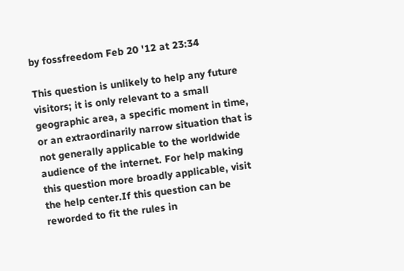by fossfreedom Feb 20 '12 at 23:34

This question is unlikely to help any future visitors; it is only relevant to a small geographic area, a specific moment in time, or an extraordinarily narrow situation that is not generally applicable to the worldwide audience of the internet. For help making this question more broadly applicable, visit the help center.If this question can be reworded to fit the rules in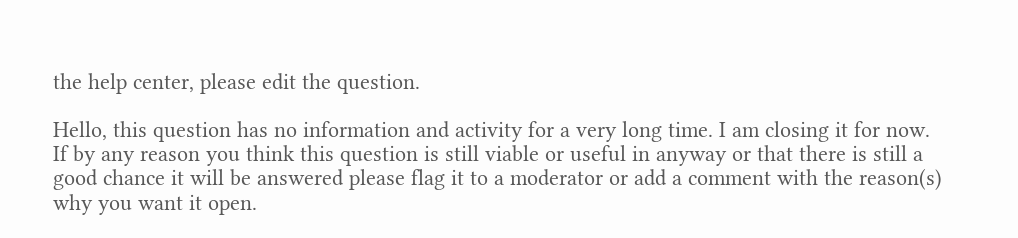the help center, please edit the question.

Hello, this question has no information and activity for a very long time. I am closing it for now. If by any reason you think this question is still viable or useful in anyway or that there is still a good chance it will be answered please flag it to a moderator or add a comment with the reason(s) why you want it open.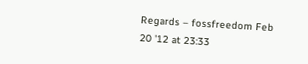Regards – fossfreedom Feb 20 '12 at 23:33